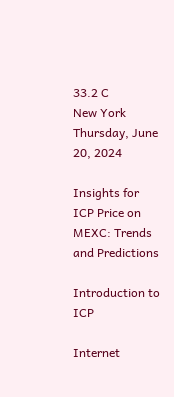33.2 C
New York
Thursday, June 20, 2024

Insights for ICP Price on MEXC: Trends and Predictions

Introduction to ICP

Internet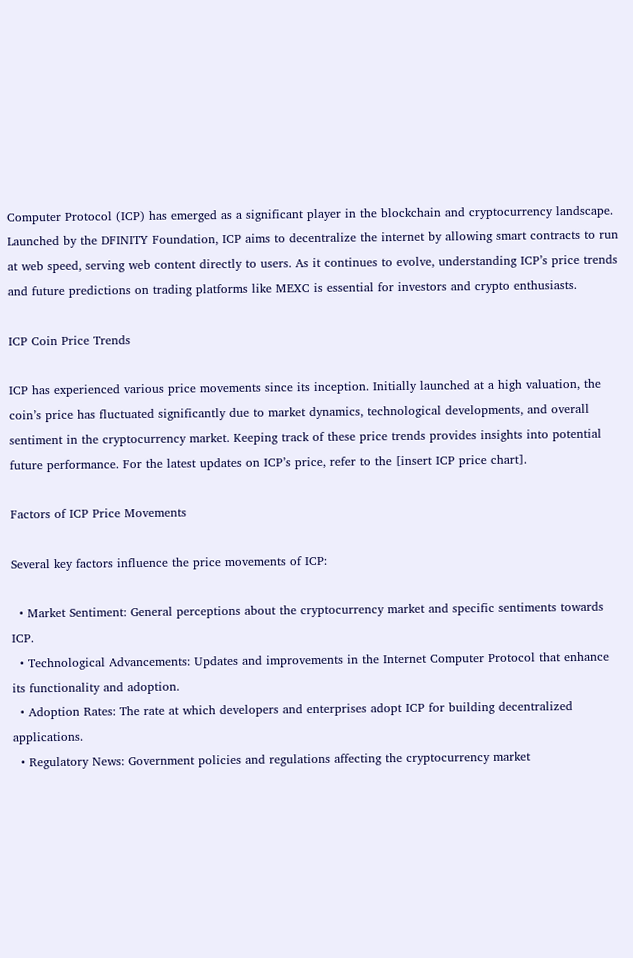Computer Protocol (ICP) has emerged as a significant player in the blockchain and cryptocurrency landscape. Launched by the DFINITY Foundation, ICP aims to decentralize the internet by allowing smart contracts to run at web speed, serving web content directly to users. As it continues to evolve, understanding ICP’s price trends and future predictions on trading platforms like MEXC is essential for investors and crypto enthusiasts.

ICP Coin Price Trends

ICP has experienced various price movements since its inception. Initially launched at a high valuation, the coin’s price has fluctuated significantly due to market dynamics, technological developments, and overall sentiment in the cryptocurrency market. Keeping track of these price trends provides insights into potential future performance. For the latest updates on ICP’s price, refer to the [insert ICP price chart].

Factors of ICP Price Movements

Several key factors influence the price movements of ICP:

  • Market Sentiment: General perceptions about the cryptocurrency market and specific sentiments towards ICP.
  • Technological Advancements: Updates and improvements in the Internet Computer Protocol that enhance its functionality and adoption.
  • Adoption Rates: The rate at which developers and enterprises adopt ICP for building decentralized applications.
  • Regulatory News: Government policies and regulations affecting the cryptocurrency market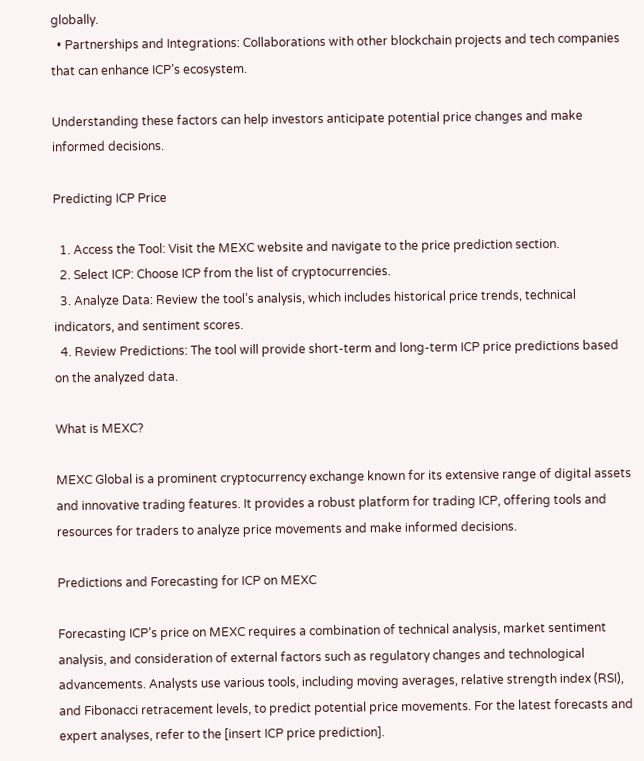globally.
  • Partnerships and Integrations: Collaborations with other blockchain projects and tech companies that can enhance ICP’s ecosystem.

Understanding these factors can help investors anticipate potential price changes and make informed decisions.

Predicting ICP Price

  1. Access the Tool: Visit the MEXC website and navigate to the price prediction section.
  2. Select ICP: Choose ICP from the list of cryptocurrencies.
  3. Analyze Data: Review the tool’s analysis, which includes historical price trends, technical indicators, and sentiment scores.
  4. Review Predictions: The tool will provide short-term and long-term ICP price predictions based on the analyzed data.

What is MEXC?

MEXC Global is a prominent cryptocurrency exchange known for its extensive range of digital assets and innovative trading features. It provides a robust platform for trading ICP, offering tools and resources for traders to analyze price movements and make informed decisions.

Predictions and Forecasting for ICP on MEXC

Forecasting ICP’s price on MEXC requires a combination of technical analysis, market sentiment analysis, and consideration of external factors such as regulatory changes and technological advancements. Analysts use various tools, including moving averages, relative strength index (RSI), and Fibonacci retracement levels, to predict potential price movements. For the latest forecasts and expert analyses, refer to the [insert ICP price prediction].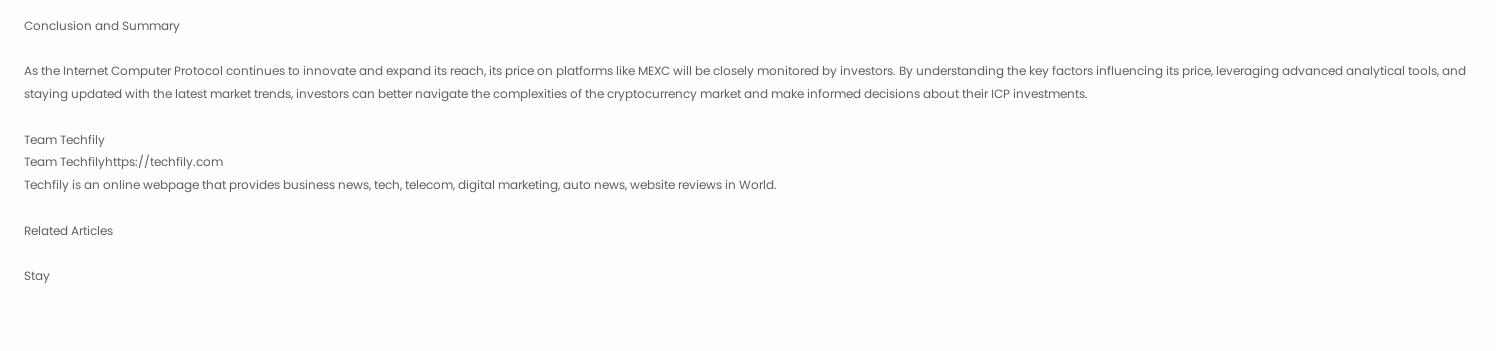Conclusion and Summary

As the Internet Computer Protocol continues to innovate and expand its reach, its price on platforms like MEXC will be closely monitored by investors. By understanding the key factors influencing its price, leveraging advanced analytical tools, and staying updated with the latest market trends, investors can better navigate the complexities of the cryptocurrency market and make informed decisions about their ICP investments.

Team Techfily
Team Techfilyhttps://techfily.com
Techfily is an online webpage that provides business news, tech, telecom, digital marketing, auto news, website reviews in World.

Related Articles

Stay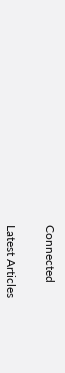Connected


Latest Articles